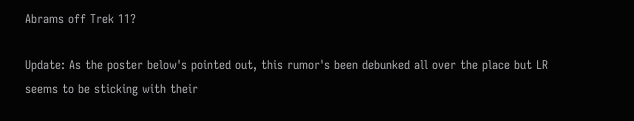Abrams off Trek 11?

Update: As the poster below's pointed out, this rumor's been debunked all over the place but LR seems to be sticking with their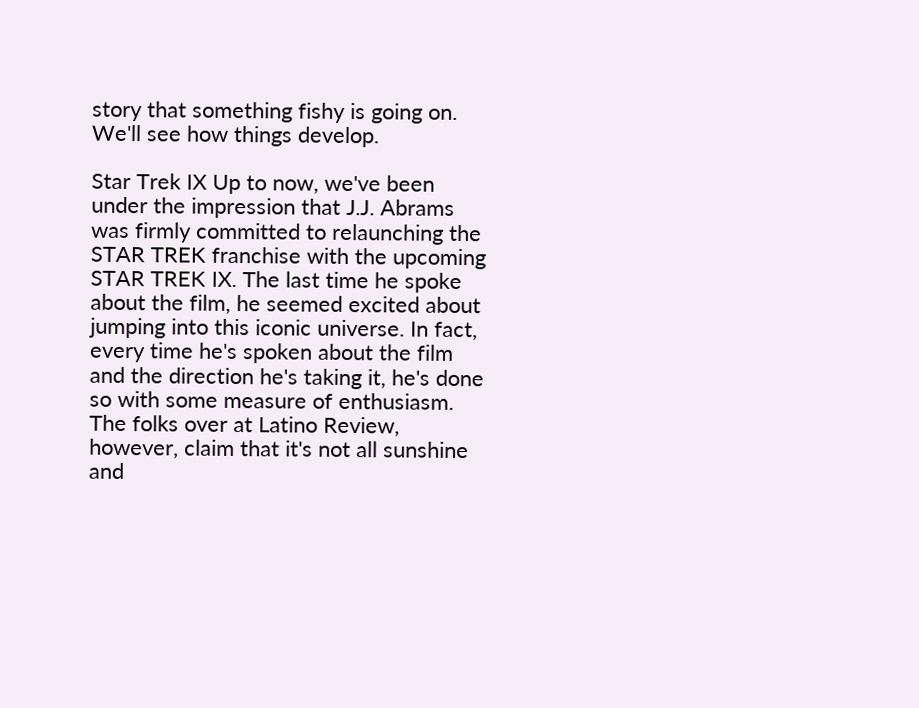story that something fishy is going on. We'll see how things develop.

Star Trek IX Up to now, we've been under the impression that J.J. Abrams was firmly committed to relaunching the STAR TREK franchise with the upcoming STAR TREK IX. The last time he spoke about the film, he seemed excited about jumping into this iconic universe. In fact, every time he's spoken about the film and the direction he's taking it, he's done so with some measure of enthusiasm. The folks over at Latino Review, however, claim that it's not all sunshine and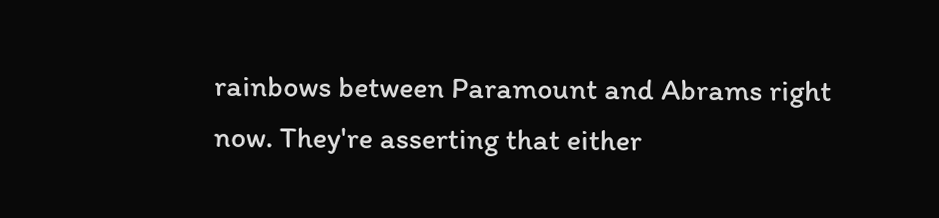rainbows between Paramount and Abrams right now. They're asserting that either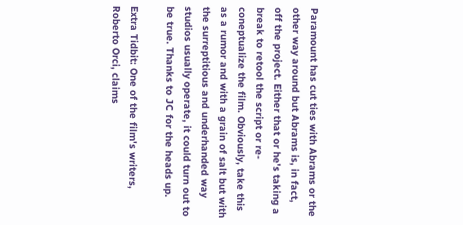Paramount has cut ties with Abrams or the other way around but Abrams is, in fact, off the project. Either that or he's taking a break to retool the script or re-coneptualize the film. Obviously, take this as a rumor and with a grain of salt but with the surreptitious and underhanded way studios usually operate, it could turn out to be true. Thanks to JC for the heads up.

Extra Tidbit: One of the film's writers, Roberto Orci, claims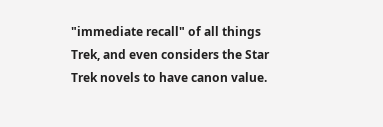"immediate recall" of all things Trek, and even considers the Star Trek novels to have canon value.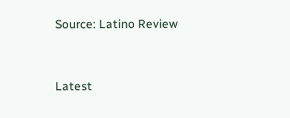Source: Latino Review



Latest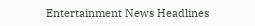Entertainment News Headlines